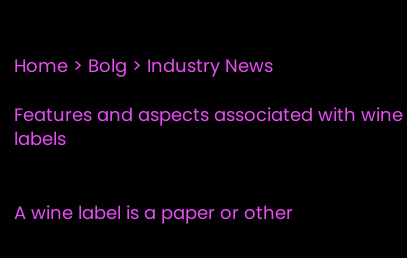Home > Bolg > Industry News

Features and aspects associated with wine labels


A wine label is a paper or other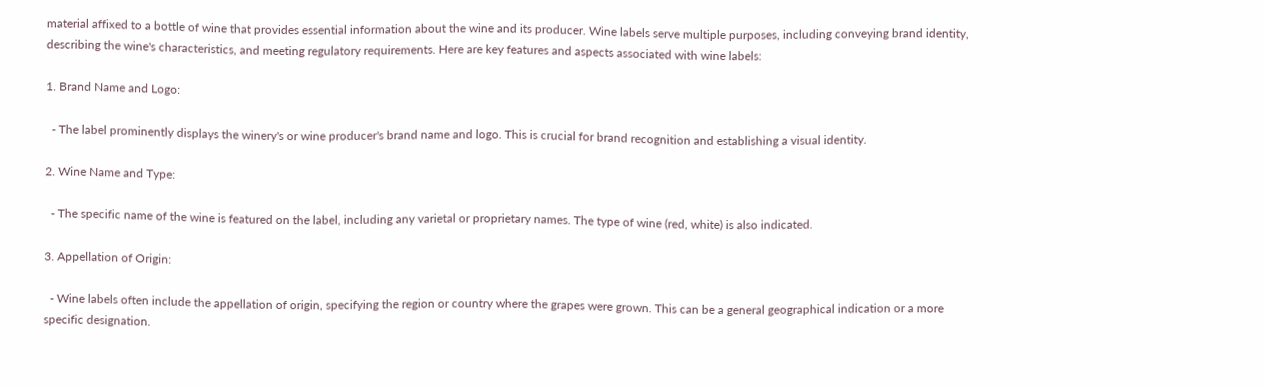material affixed to a bottle of wine that provides essential information about the wine and its producer. Wine labels serve multiple purposes, including conveying brand identity, describing the wine's characteristics, and meeting regulatory requirements. Here are key features and aspects associated with wine labels:

1. Brand Name and Logo:

  - The label prominently displays the winery's or wine producer's brand name and logo. This is crucial for brand recognition and establishing a visual identity.

2. Wine Name and Type:

  - The specific name of the wine is featured on the label, including any varietal or proprietary names. The type of wine (red, white) is also indicated.

3. Appellation of Origin:

  - Wine labels often include the appellation of origin, specifying the region or country where the grapes were grown. This can be a general geographical indication or a more specific designation.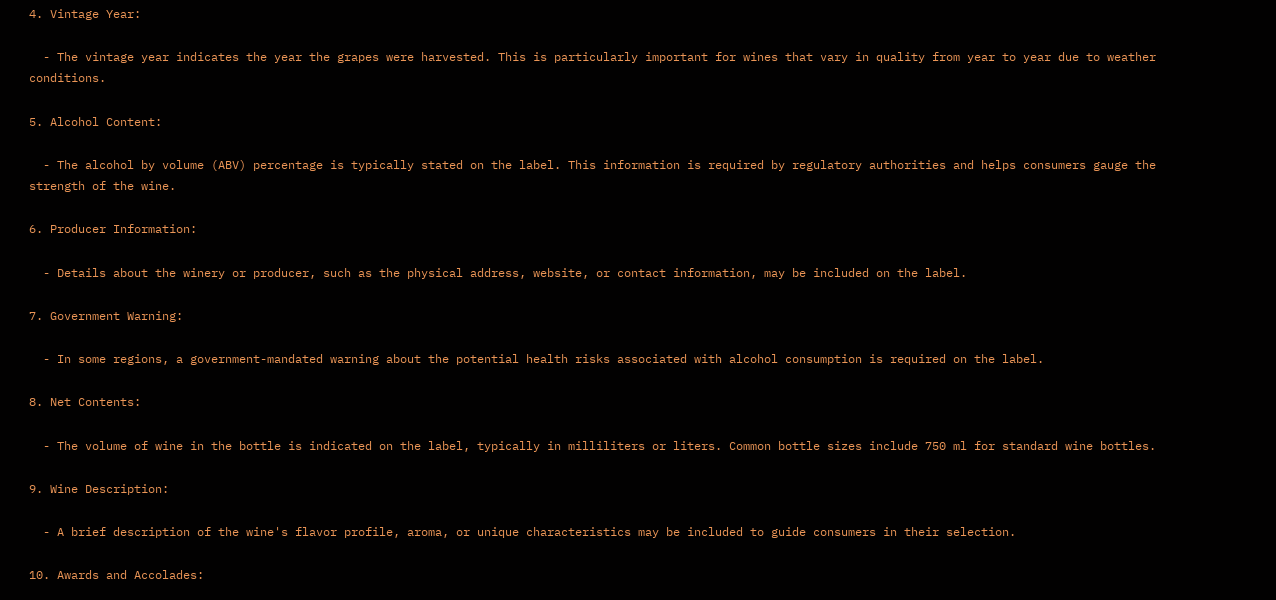4. Vintage Year:

  - The vintage year indicates the year the grapes were harvested. This is particularly important for wines that vary in quality from year to year due to weather conditions.

5. Alcohol Content:

  - The alcohol by volume (ABV) percentage is typically stated on the label. This information is required by regulatory authorities and helps consumers gauge the strength of the wine.

6. Producer Information:

  - Details about the winery or producer, such as the physical address, website, or contact information, may be included on the label.

7. Government Warning:

  - In some regions, a government-mandated warning about the potential health risks associated with alcohol consumption is required on the label.

8. Net Contents:

  - The volume of wine in the bottle is indicated on the label, typically in milliliters or liters. Common bottle sizes include 750 ml for standard wine bottles.

9. Wine Description:

  - A brief description of the wine's flavor profile, aroma, or unique characteristics may be included to guide consumers in their selection.

10. Awards and Accolades: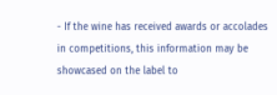- If the wine has received awards or accolades in competitions, this information may be showcased on the label to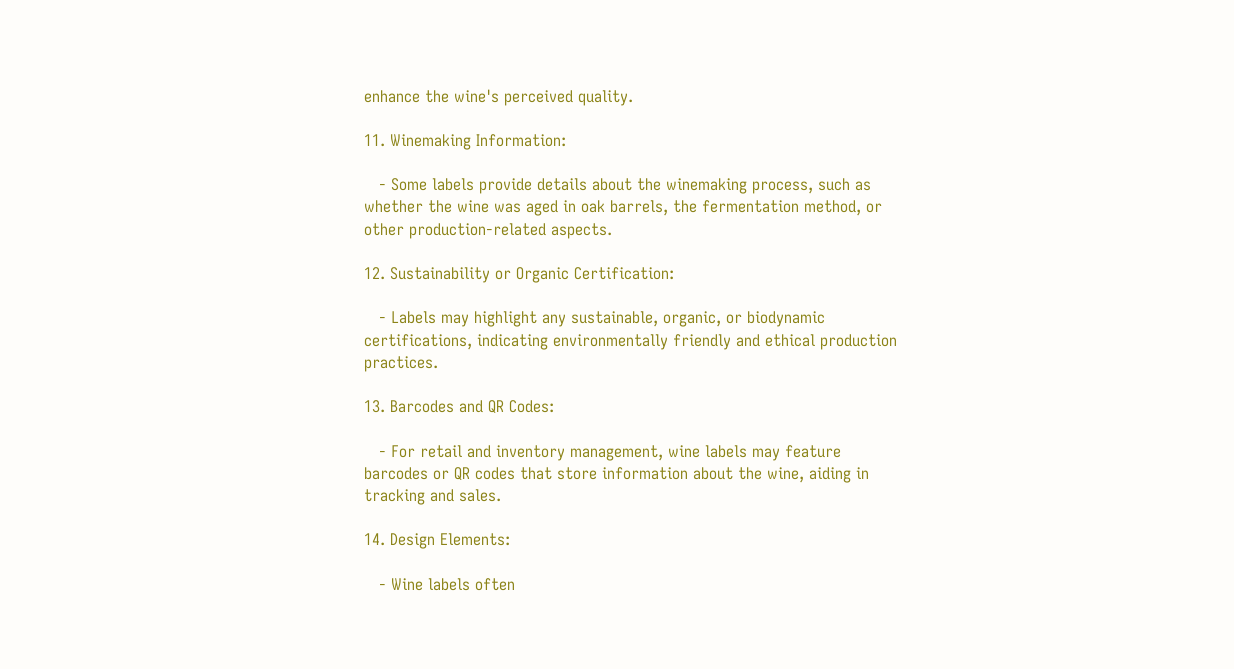enhance the wine's perceived quality.

11. Winemaking Information:

   - Some labels provide details about the winemaking process, such as whether the wine was aged in oak barrels, the fermentation method, or other production-related aspects.

12. Sustainability or Organic Certification:

   - Labels may highlight any sustainable, organic, or biodynamic certifications, indicating environmentally friendly and ethical production practices.

13. Barcodes and QR Codes:

   - For retail and inventory management, wine labels may feature barcodes or QR codes that store information about the wine, aiding in tracking and sales.

14. Design Elements:

   - Wine labels often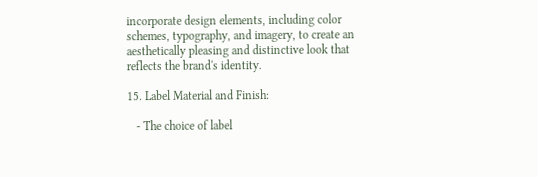incorporate design elements, including color schemes, typography, and imagery, to create an aesthetically pleasing and distinctive look that reflects the brand's identity.

15. Label Material and Finish:

   - The choice of label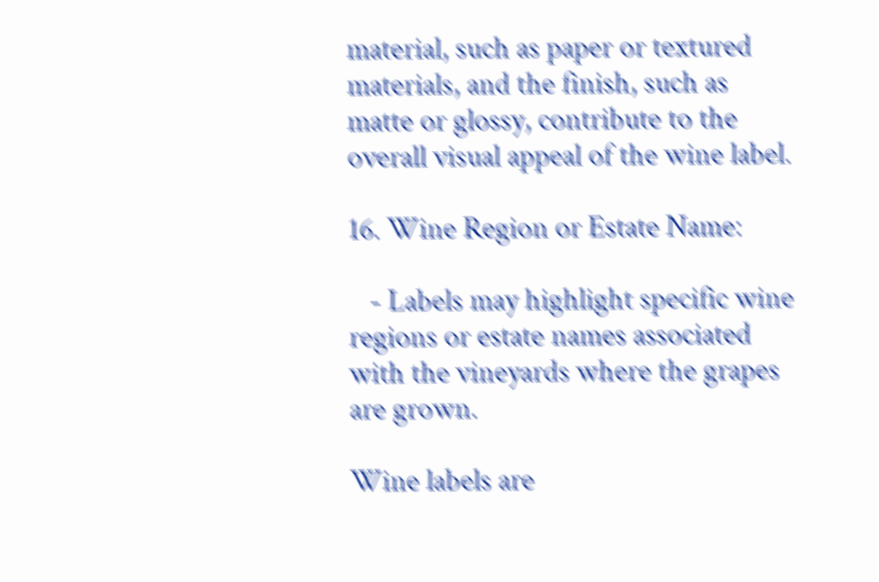material, such as paper or textured materials, and the finish, such as matte or glossy, contribute to the overall visual appeal of the wine label.

16. Wine Region or Estate Name:

   - Labels may highlight specific wine regions or estate names associated with the vineyards where the grapes are grown.

Wine labels are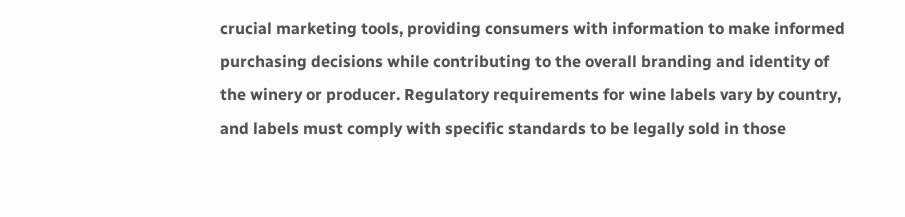crucial marketing tools, providing consumers with information to make informed purchasing decisions while contributing to the overall branding and identity of the winery or producer. Regulatory requirements for wine labels vary by country, and labels must comply with specific standards to be legally sold in those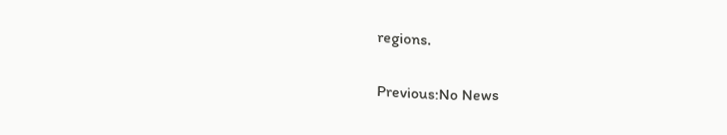regions.

Previous:No News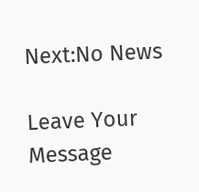Next:No News

Leave Your Message